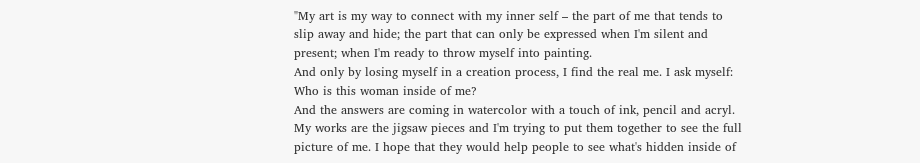"My art is my way to connect with my inner self – the part of me that tends to slip away and hide; the part that can only be expressed when I'm silent and present; when I'm ready to throw myself into painting.
And only by losing myself in a creation process, I find the real me. I ask myself:
Who is this woman inside of me?
And the answers are coming in watercolor with a touch of ink, pencil and acryl.
My works are the jigsaw pieces and I'm trying to put them together to see the full picture of me. I hope that they would help people to see what's hidden inside of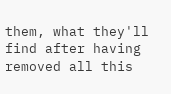them, what they'll find after having removed all this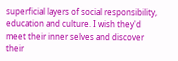superficial layers of social responsibility, education and culture. I wish they'd meet their inner selves and discover their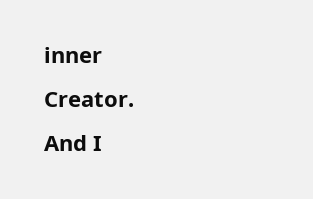inner Creator.
And I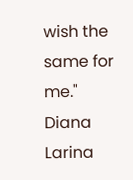wish the same for me."
Diana Larina